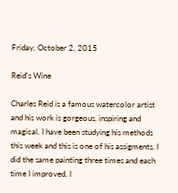Friday, October 2, 2015

Reid's Wine

Charles Reid is a famous watercolor artist and his work is gorgeous, inspiring and magical. I have been studying his methods this week and this is one of his assigments. I did the same painting three times and each time I improved. I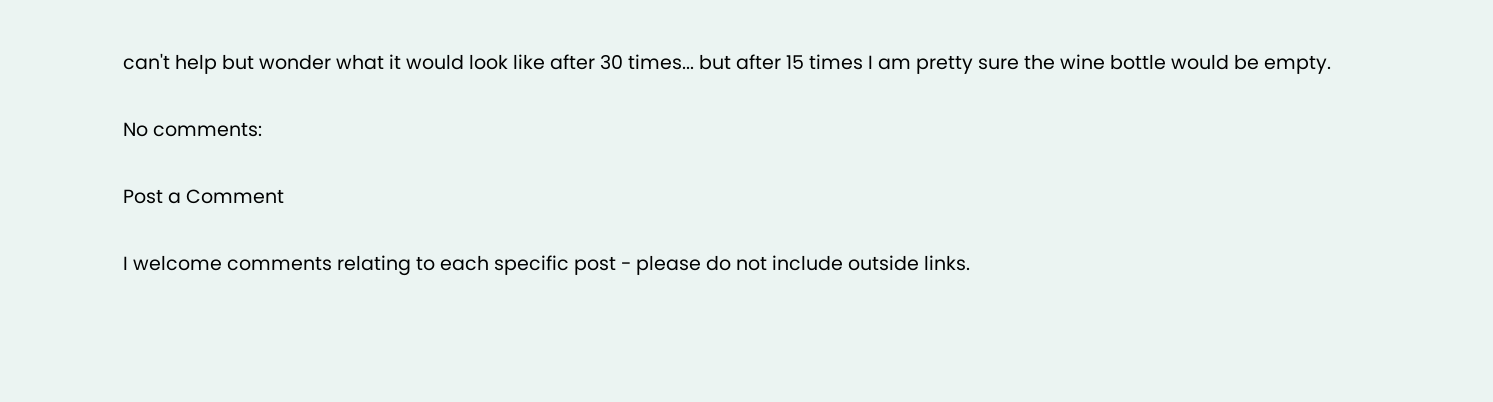can't help but wonder what it would look like after 30 times... but after 15 times I am pretty sure the wine bottle would be empty.

No comments:

Post a Comment

I welcome comments relating to each specific post - please do not include outside links.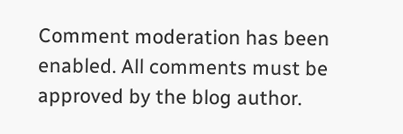Comment moderation has been enabled. All comments must be approved by the blog author.